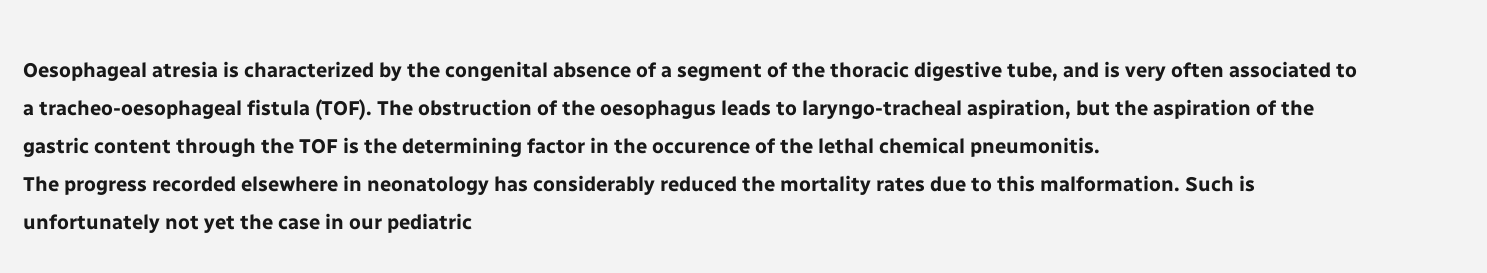Oesophageal atresia is characterized by the congenital absence of a segment of the thoracic digestive tube, and is very often associated to a tracheo-oesophageal fistula (TOF). The obstruction of the oesophagus leads to laryngo-tracheal aspiration, but the aspiration of the gastric content through the TOF is the determining factor in the occurence of the lethal chemical pneumonitis.
The progress recorded elsewhere in neonatology has considerably reduced the mortality rates due to this malformation. Such is unfortunately not yet the case in our pediatric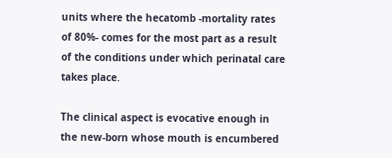units where the hecatomb -mortality rates of 80%- comes for the most part as a result of the conditions under which perinatal care takes place.

The clinical aspect is evocative enough in the new-born whose mouth is encumbered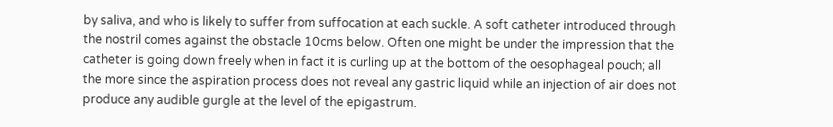by saliva, and who is likely to suffer from suffocation at each suckle. A soft catheter introduced through the nostril comes against the obstacle 10cms below. Often one might be under the impression that the catheter is going down freely when in fact it is curling up at the bottom of the oesophageal pouch; all the more since the aspiration process does not reveal any gastric liquid while an injection of air does not produce any audible gurgle at the level of the epigastrum.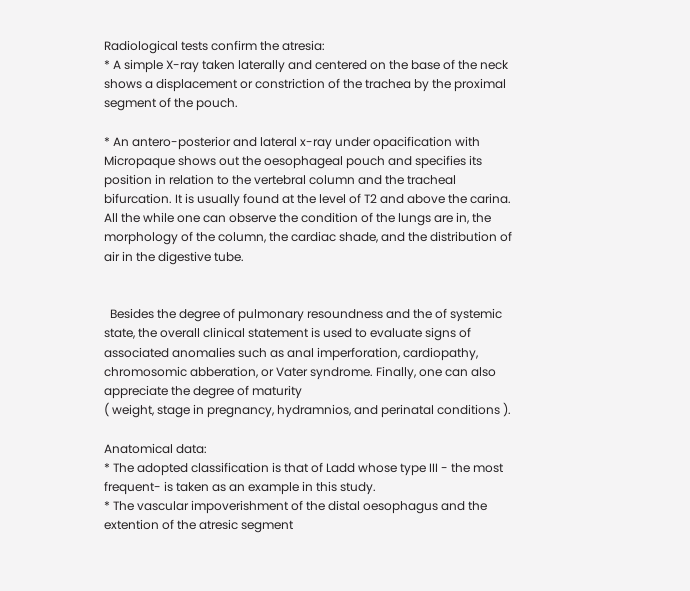Radiological tests confirm the atresia:
* A simple X-ray taken laterally and centered on the base of the neck shows a displacement or constriction of the trachea by the proximal segment of the pouch.

* An antero-posterior and lateral x-ray under opacification with Micropaque shows out the oesophageal pouch and specifies its position in relation to the vertebral column and the tracheal bifurcation. It is usually found at the level of T2 and above the carina. All the while one can observe the condition of the lungs are in, the morphology of the column, the cardiac shade, and the distribution of air in the digestive tube.


  Besides the degree of pulmonary resoundness and the of systemic state, the overall clinical statement is used to evaluate signs of associated anomalies such as anal imperforation, cardiopathy, chromosomic abberation, or Vater syndrome. Finally, one can also appreciate the degree of maturity
( weight, stage in pregnancy, hydramnios, and perinatal conditions ).

Anatomical data:
* The adopted classification is that of Ladd whose type III - the most frequent- is taken as an example in this study.
* The vascular impoverishment of the distal oesophagus and the extention of the atresic segment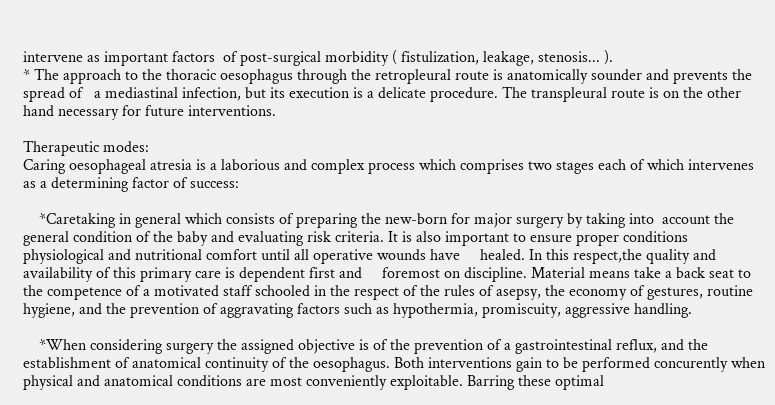intervene as important factors  of post-surgical morbidity ( fistulization, leakage, stenosis... ).
* The approach to the thoracic oesophagus through the retropleural route is anatomically sounder and prevents the spread of   a mediastinal infection, but its execution is a delicate procedure. The transpleural route is on the other hand necessary for future interventions.

Therapeutic modes:
Caring oesophageal atresia is a laborious and complex process which comprises two stages each of which intervenes as a determining factor of success:

    *Caretaking in general which consists of preparing the new-born for major surgery by taking into  account the general condition of the baby and evaluating risk criteria. It is also important to ensure proper conditions physiological and nutritional comfort until all operative wounds have     healed. In this respect,the quality and availability of this primary care is dependent first and     foremost on discipline. Material means take a back seat to the competence of a motivated staff schooled in the respect of the rules of asepsy, the economy of gestures, routine hygiene, and the prevention of aggravating factors such as hypothermia, promiscuity, aggressive handling.

    *When considering surgery the assigned objective is of the prevention of a gastrointestinal reflux, and the establishment of anatomical continuity of the oesophagus. Both interventions gain to be performed concurently when physical and anatomical conditions are most conveniently exploitable. Barring these optimal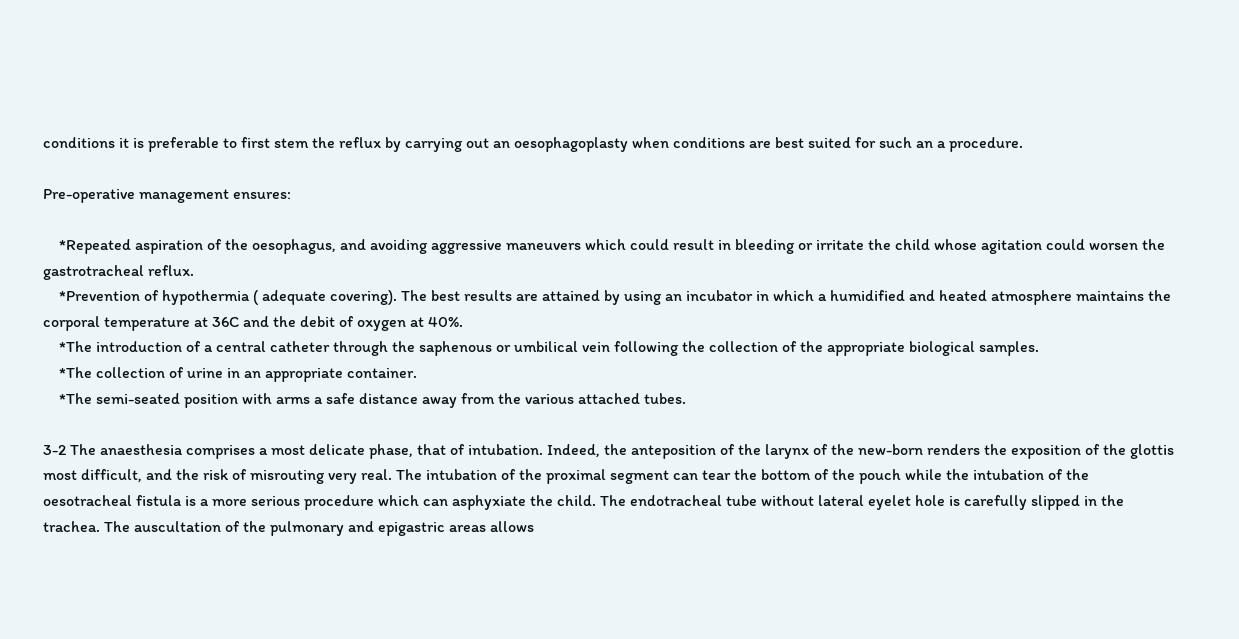conditions it is preferable to first stem the reflux by carrying out an oesophagoplasty when conditions are best suited for such an a procedure.

Pre-operative management ensures:

    *Repeated aspiration of the oesophagus, and avoiding aggressive maneuvers which could result in bleeding or irritate the child whose agitation could worsen the gastrotracheal reflux.
    *Prevention of hypothermia ( adequate covering). The best results are attained by using an incubator in which a humidified and heated atmosphere maintains the corporal temperature at 36C and the debit of oxygen at 40%.
    *The introduction of a central catheter through the saphenous or umbilical vein following the collection of the appropriate biological samples.
    *The collection of urine in an appropriate container.
    *The semi-seated position with arms a safe distance away from the various attached tubes.

3-2 The anaesthesia comprises a most delicate phase, that of intubation. Indeed, the anteposition of the larynx of the new-born renders the exposition of the glottis most difficult, and the risk of misrouting very real. The intubation of the proximal segment can tear the bottom of the pouch while the intubation of the oesotracheal fistula is a more serious procedure which can asphyxiate the child. The endotracheal tube without lateral eyelet hole is carefully slipped in the trachea. The auscultation of the pulmonary and epigastric areas allows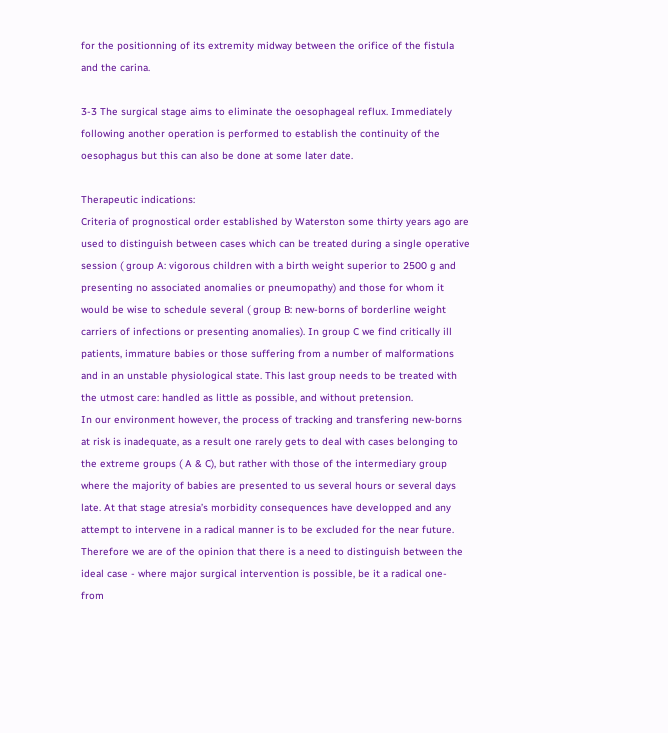for the positionning of its extremity midway between the orifice of the fistula and the carina.

3-3 The surgical stage aims to eliminate the oesophageal reflux. Immediately following another operation is performed to establish the continuity of the oesophagus but this can also be done at some later date.

Therapeutic indications:
Criteria of prognostical order established by Waterston some thirty years ago are used to distinguish between cases which can be treated during a single operative session ( group A: vigorous children with a birth weight superior to 2500 g and presenting no associated anomalies or pneumopathy) and those for whom it would be wise to schedule several ( group B: new-borns of borderline weight carriers of infections or presenting anomalies). In group C we find critically ill patients, immature babies or those suffering from a number of malformations and in an unstable physiological state. This last group needs to be treated with the utmost care: handled as little as possible, and without pretension.
In our environment however, the process of tracking and transfering new-borns at risk is inadequate, as a result one rarely gets to deal with cases belonging to the extreme groups ( A & C), but rather with those of the intermediary group where the majority of babies are presented to us several hours or several days late. At that stage atresia’s morbidity consequences have developped and any attempt to intervene in a radical manner is to be excluded for the near future.
Therefore we are of the opinion that there is a need to distinguish between the ideal case - where major surgical intervention is possible, be it a radical one- from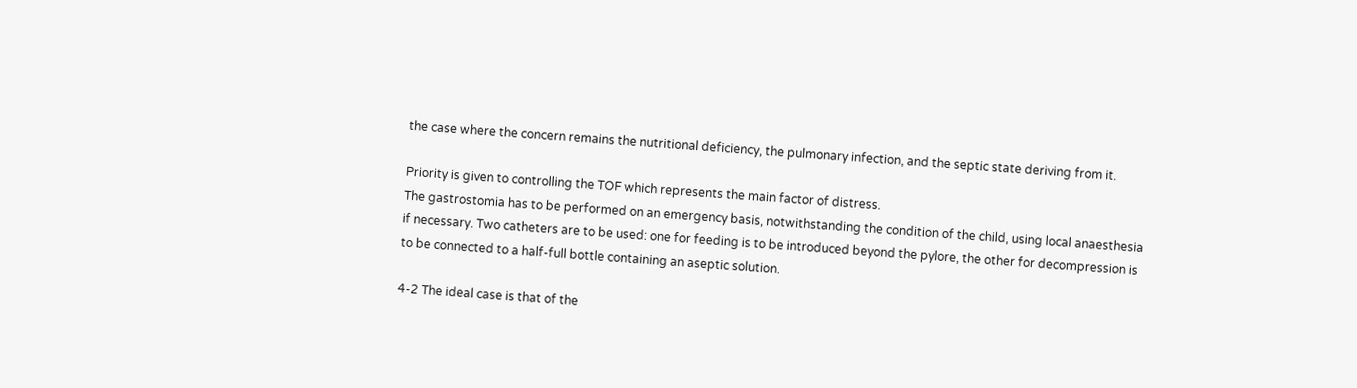the case where the concern remains the nutritional deficiency, the pulmonary infection, and the septic state deriving from it.

Priority is given to controlling the TOF which represents the main factor of distress.
The gastrostomia has to be performed on an emergency basis, notwithstanding the condition of the child, using local anaesthesia if necessary. Two catheters are to be used: one for feeding is to be introduced beyond the pylore, the other for decompression is to be connected to a half-full bottle containing an aseptic solution.

4-2 The ideal case is that of the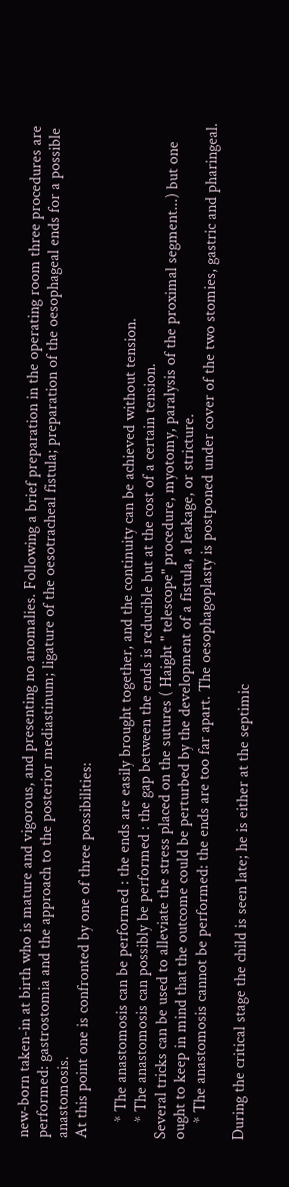new-born taken-in at birth who is mature and vigorous, and presenting no anomalies. Following a brief preparation in the operating room three procedures are performed: gastrostomia and the approach to the posterior mediastinum; ligature of the oesotracheal fistula; preparation of the oesophageal ends for a possible anastomosis.
At this point one is confronted by one of three possibilities:

    * The anastomosis can be performed : the ends are easily brought together, and the continuity can be achieved without tension.
    * The anastomosis can possibly be performed : the gap between the ends is reducible but at the cost of a certain tension.
Several tricks can be used to alleviate the stress placed on the sutures ( Haight " telescope" procedure, myotomy, paralysis of the proximal segment...) but one ought to keep in mind that the outcome could be perturbed by the development of a fistula, a leakage, or stricture.
    * The anastomosis cannot be performed: the ends are too far apart. The oesophagoplasty is postponed under cover of the two stomies, gastric and pharingeal.

During the critical stage the child is seen late; he is either at the septimic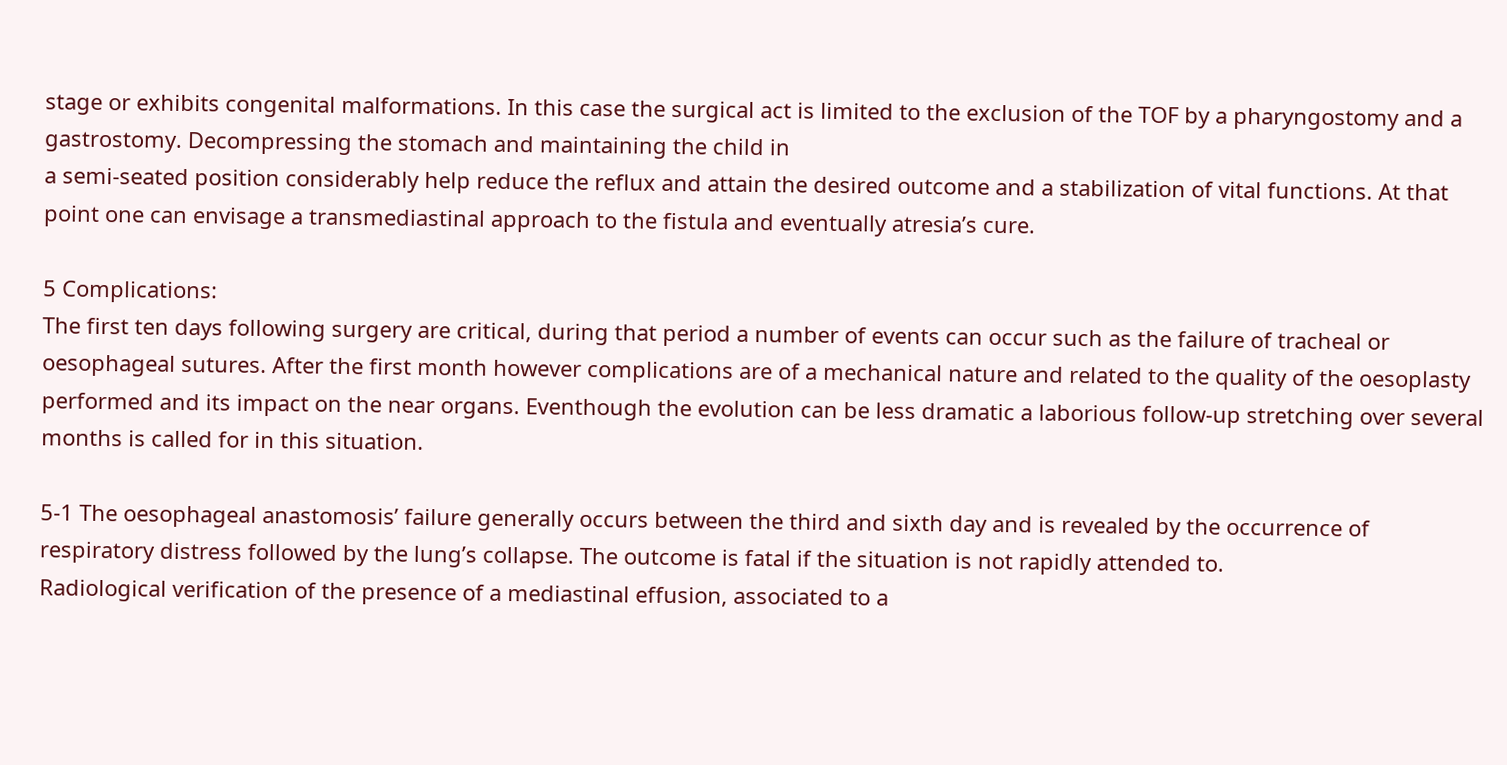stage or exhibits congenital malformations. In this case the surgical act is limited to the exclusion of the TOF by a pharyngostomy and a gastrostomy. Decompressing the stomach and maintaining the child in
a semi-seated position considerably help reduce the reflux and attain the desired outcome and a stabilization of vital functions. At that point one can envisage a transmediastinal approach to the fistula and eventually atresia’s cure.

5 Complications:
The first ten days following surgery are critical, during that period a number of events can occur such as the failure of tracheal or oesophageal sutures. After the first month however complications are of a mechanical nature and related to the quality of the oesoplasty performed and its impact on the near organs. Eventhough the evolution can be less dramatic a laborious follow-up stretching over several months is called for in this situation.

5-1 The oesophageal anastomosis’ failure generally occurs between the third and sixth day and is revealed by the occurrence of respiratory distress followed by the lung’s collapse. The outcome is fatal if the situation is not rapidly attended to.
Radiological verification of the presence of a mediastinal effusion, associated to a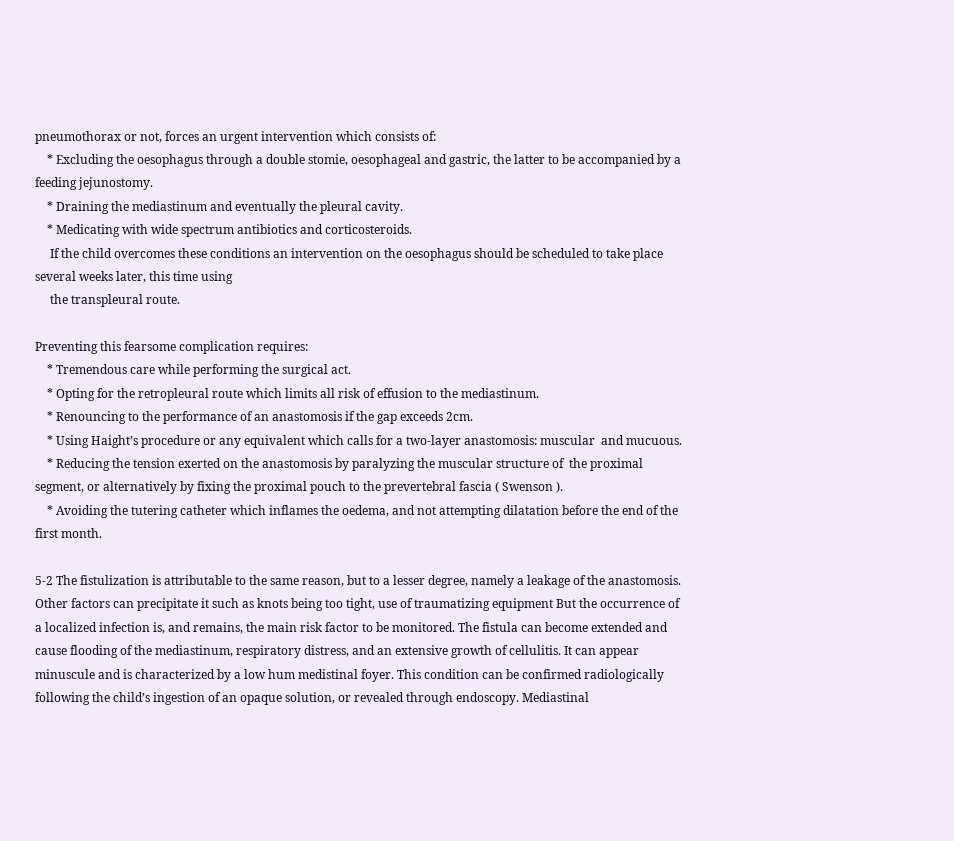pneumothorax or not, forces an urgent intervention which consists of:
    * Excluding the oesophagus through a double stomie, oesophageal and gastric, the latter to be accompanied by a feeding jejunostomy.
    * Draining the mediastinum and eventually the pleural cavity.
    * Medicating with wide spectrum antibiotics and corticosteroids.
     If the child overcomes these conditions an intervention on the oesophagus should be scheduled to take place several weeks later, this time using
     the transpleural route.

Preventing this fearsome complication requires:
    * Tremendous care while performing the surgical act.
    * Opting for the retropleural route which limits all risk of effusion to the mediastinum.
    * Renouncing to the performance of an anastomosis if the gap exceeds 2cm.
    * Using Haight’s procedure or any equivalent which calls for a two-layer anastomosis: muscular  and mucuous.
    * Reducing the tension exerted on the anastomosis by paralyzing the muscular structure of  the proximal segment, or alternatively by fixing the proximal pouch to the prevertebral fascia ( Swenson ).
    * Avoiding the tutering catheter which inflames the oedema, and not attempting dilatation before the end of the first month.

5-2 The fistulization is attributable to the same reason, but to a lesser degree, namely a leakage of the anastomosis. Other factors can precipitate it such as knots being too tight, use of traumatizing equipment But the occurrence of a localized infection is, and remains, the main risk factor to be monitored. The fistula can become extended and cause flooding of the mediastinum, respiratory distress, and an extensive growth of cellulitis. It can appear minuscule and is characterized by a low hum medistinal foyer. This condition can be confirmed radiologically following the child’s ingestion of an opaque solution, or revealed through endoscopy. Mediastinal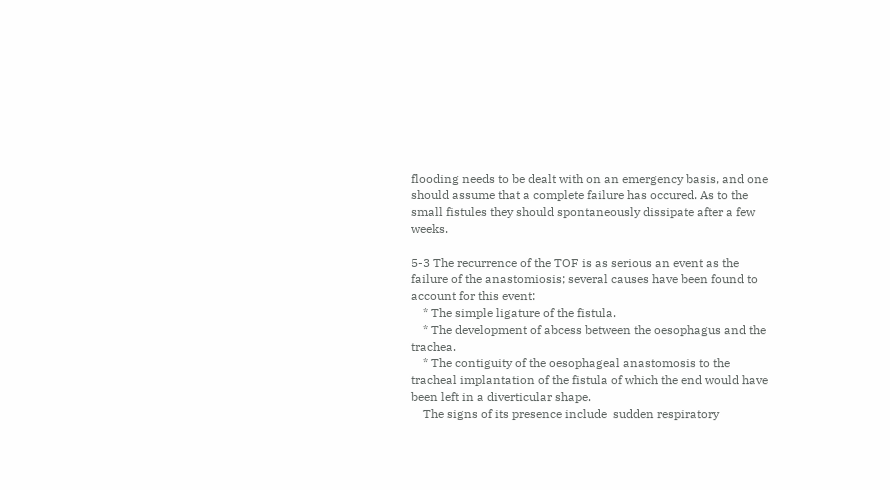flooding needs to be dealt with on an emergency basis, and one should assume that a complete failure has occured. As to the small fistules they should spontaneously dissipate after a few weeks.

5-3 The recurrence of the TOF is as serious an event as the failure of the anastomiosis; several causes have been found to account for this event:
    * The simple ligature of the fistula.
    * The development of abcess between the oesophagus and the trachea.
    * The contiguity of the oesophageal anastomosis to the tracheal implantation of the fistula of which the end would have been left in a diverticular shape.
    The signs of its presence include  sudden respiratory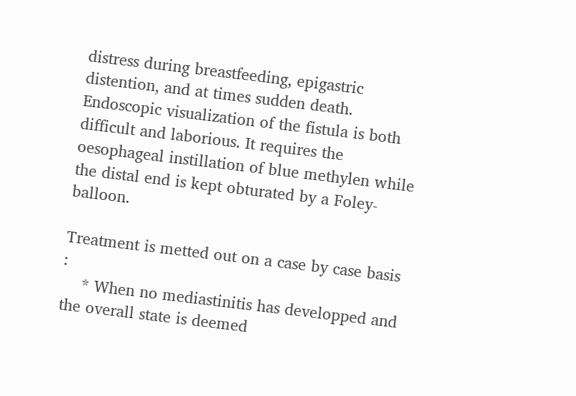distress during breastfeeding, epigastric distention, and at times sudden death. Endoscopic visualization of the fistula is both difficult and laborious. It requires the oesophageal instillation of blue methylen while the distal end is kept obturated by a Foley-balloon.

Treatment is metted out on a case by case basis :
    * When no mediastinitis has developped and the overall state is deemed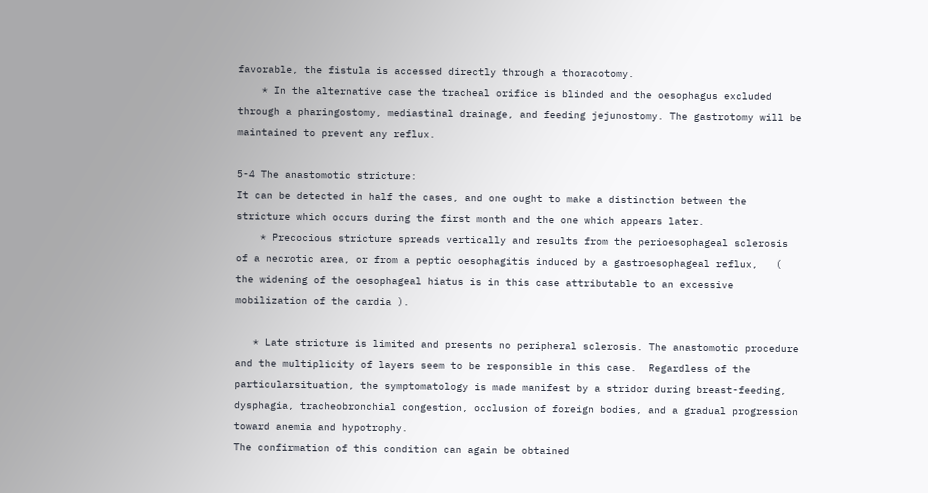favorable, the fistula is accessed directly through a thoracotomy.
    * In the alternative case the tracheal orifice is blinded and the oesophagus excluded through a pharingostomy, mediastinal drainage, and feeding jejunostomy. The gastrotomy will be maintained to prevent any reflux.

5-4 The anastomotic stricture:
It can be detected in half the cases, and one ought to make a distinction between the stricture which occurs during the first month and the one which appears later.
    * Precocious stricture spreads vertically and results from the perioesophageal sclerosis of a necrotic area, or from a peptic oesophagitis induced by a gastroesophageal reflux,   ( the widening of the oesophageal hiatus is in this case attributable to an excessive  mobilization of the cardia ).

   * Late stricture is limited and presents no peripheral sclerosis. The anastomotic procedure and the multiplicity of layers seem to be responsible in this case.  Regardless of the particularsituation, the symptomatology is made manifest by a stridor during breast-feeding, dysphagia, tracheobronchial congestion, occlusion of foreign bodies, and a gradual progression toward anemia and hypotrophy.
The confirmation of this condition can again be obtained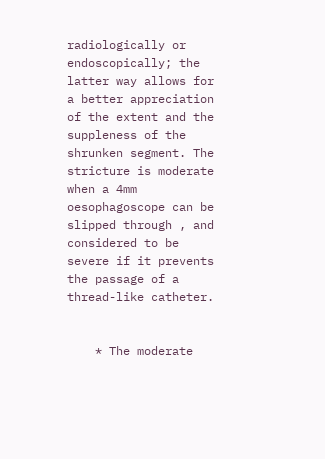radiologically or endoscopically; the latter way allows for a better appreciation of the extent and the suppleness of the shrunken segment. The stricture is moderate when a 4mm oesophagoscope can be slipped through , and considered to be severe if it prevents the passage of a thread-like catheter.


    * The moderate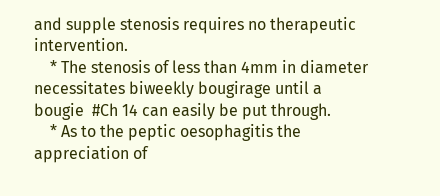and supple stenosis requires no therapeutic intervention.
    * The stenosis of less than 4mm in diameter necessitates biweekly bougirage until a bougie  #Ch 14 can easily be put through.
    * As to the peptic oesophagitis the appreciation of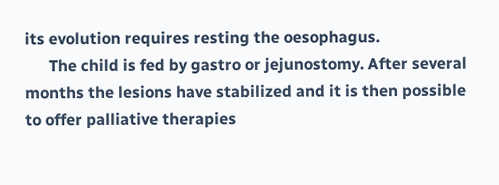its evolution requires resting the oesophagus.
      The child is fed by gastro or jejunostomy. After several months the lesions have stabilized and it is then possible to offer palliative therapies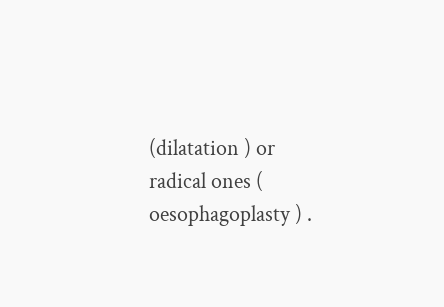(dilatation ) or  radical ones ( oesophagoplasty ) .